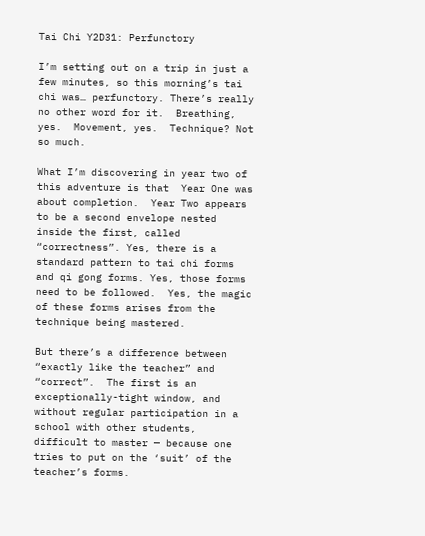Tai Chi Y2D31: Perfunctory

I’m setting out on a trip in just a few minutes, so this morning’s tai chi was… perfunctory. There’s really no other word for it.  Breathing, yes.  Movement, yes.  Technique? Not so much.

What I’m discovering in year two of this adventure is that  Year One was about completion.  Year Two appears to be a second envelope nested inside the first, called “correctness”. Yes, there is a standard pattern to tai chi forms and qi gong forms. Yes, those forms need to be followed.  Yes, the magic of these forms arises from the technique being mastered.

But there’s a difference between “exactly like the teacher” and “correct”.  The first is an exceptionally-tight window, and without regular participation in a school with other students, difficult to master — because one tries to put on the ‘suit’ of the teacher’s forms.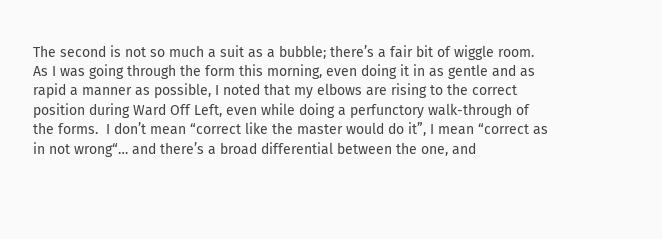The second is not so much a suit as a bubble; there’s a fair bit of wiggle room.  As I was going through the form this morning, even doing it in as gentle and as rapid a manner as possible, I noted that my elbows are rising to the correct position during Ward Off Left, even while doing a perfunctory walk-through of the forms.  I don’t mean “correct like the master would do it”, I mean “correct as in not wrong“… and there’s a broad differential between the one, and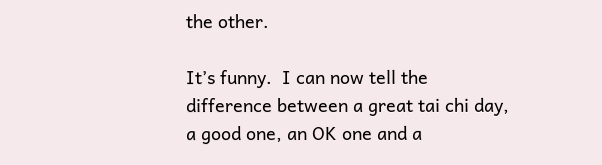the other.

It’s funny.  I can now tell the difference between a great tai chi day, a good one, an OK one and a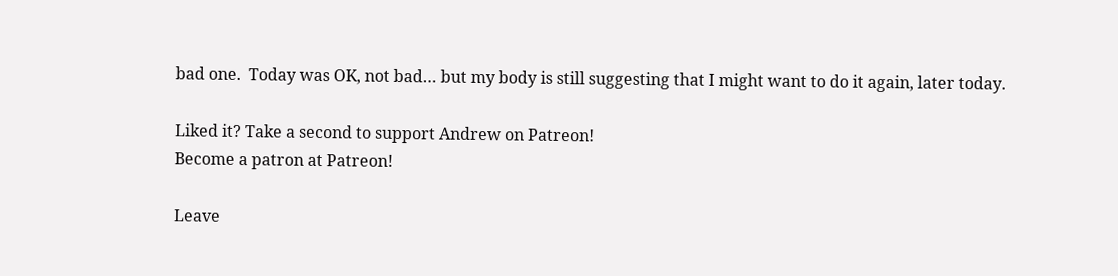bad one.  Today was OK, not bad… but my body is still suggesting that I might want to do it again, later today.

Liked it? Take a second to support Andrew on Patreon!
Become a patron at Patreon!

Leave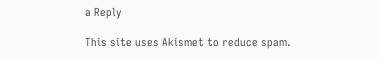a Reply

This site uses Akismet to reduce spam.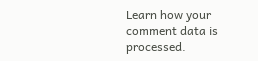Learn how your comment data is processed.